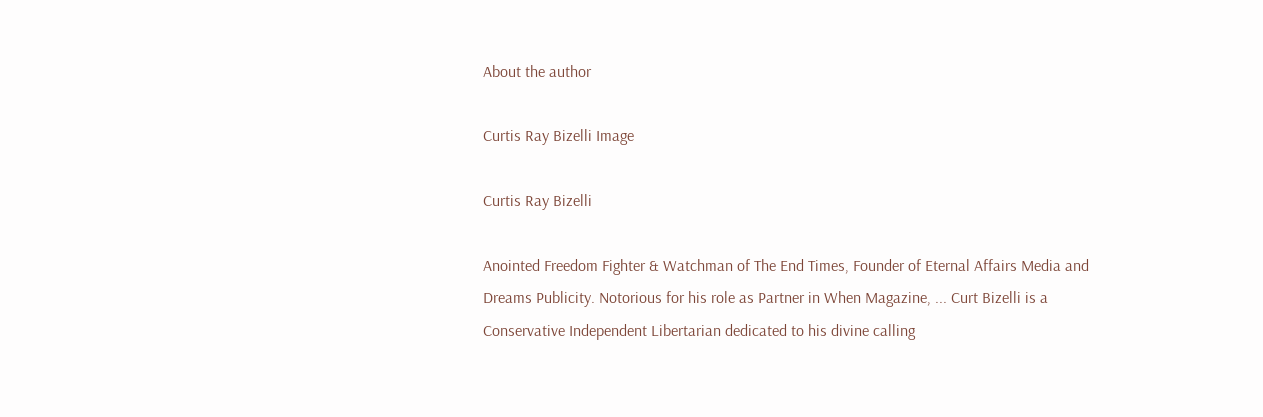About the author

Curtis Ray Bizelli Image

Curtis Ray Bizelli

Anointed Freedom Fighter & Watchman of The End Times, Founder of Eternal Affairs Media and Dreams Publicity. Notorious for his role as Partner in When Magazine, ... Curt Bizelli is a Conservative Independent Libertarian dedicated to his divine calling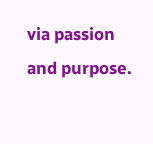via passion and purpose.